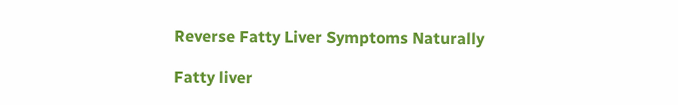Reverse Fatty Liver Symptoms Naturally

Fatty liver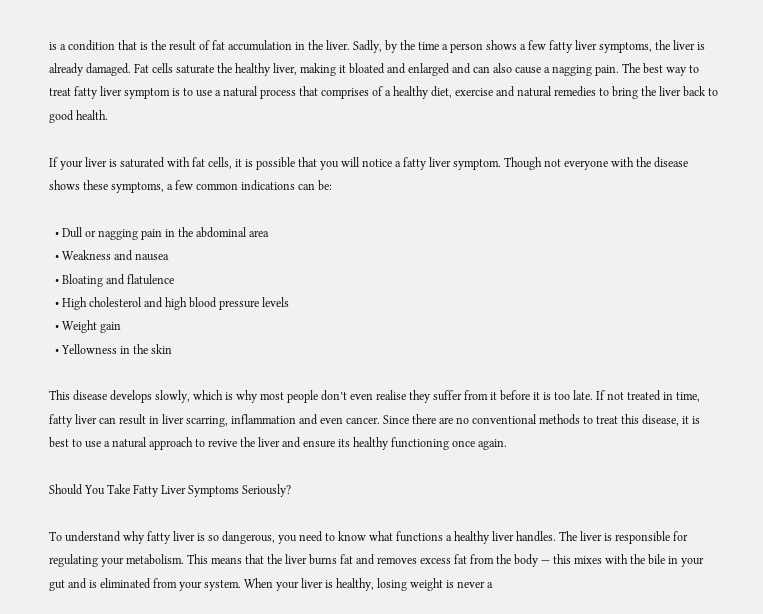is a condition that is the result of fat accumulation in the liver. Sadly, by the time a person shows a few fatty liver symptoms, the liver is already damaged. Fat cells saturate the healthy liver, making it bloated and enlarged and can also cause a nagging pain. The best way to treat fatty liver symptom is to use a natural process that comprises of a healthy diet, exercise and natural remedies to bring the liver back to good health.

If your liver is saturated with fat cells, it is possible that you will notice a fatty liver symptom. Though not everyone with the disease shows these symptoms, a few common indications can be:

  • Dull or nagging pain in the abdominal area
  • Weakness and nausea
  • Bloating and flatulence
  • High cholesterol and high blood pressure levels
  • Weight gain
  • Yellowness in the skin

This disease develops slowly, which is why most people don’t even realise they suffer from it before it is too late. If not treated in time, fatty liver can result in liver scarring, inflammation and even cancer. Since there are no conventional methods to treat this disease, it is best to use a natural approach to revive the liver and ensure its healthy functioning once again.

Should You Take Fatty Liver Symptoms Seriously?

To understand why fatty liver is so dangerous, you need to know what functions a healthy liver handles. The liver is responsible for regulating your metabolism. This means that the liver burns fat and removes excess fat from the body — this mixes with the bile in your gut and is eliminated from your system. When your liver is healthy, losing weight is never a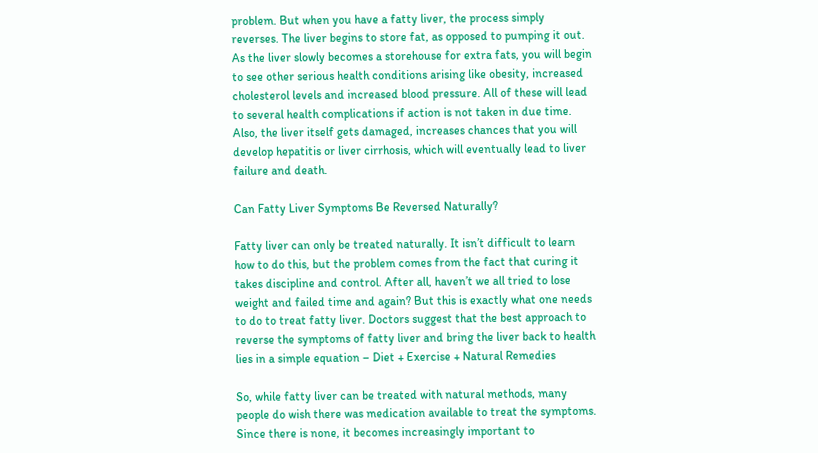problem. But when you have a fatty liver, the process simply reverses. The liver begins to store fat, as opposed to pumping it out. As the liver slowly becomes a storehouse for extra fats, you will begin to see other serious health conditions arising like obesity, increased cholesterol levels and increased blood pressure. All of these will lead to several health complications if action is not taken in due time. Also, the liver itself gets damaged, increases chances that you will develop hepatitis or liver cirrhosis, which will eventually lead to liver failure and death.

Can Fatty Liver Symptoms Be Reversed Naturally?

Fatty liver can only be treated naturally. It isn’t difficult to learn how to do this, but the problem comes from the fact that curing it takes discipline and control. After all, haven’t we all tried to lose weight and failed time and again? But this is exactly what one needs to do to treat fatty liver. Doctors suggest that the best approach to reverse the symptoms of fatty liver and bring the liver back to health lies in a simple equation – Diet + Exercise + Natural Remedies

So, while fatty liver can be treated with natural methods, many people do wish there was medication available to treat the symptoms. Since there is none, it becomes increasingly important to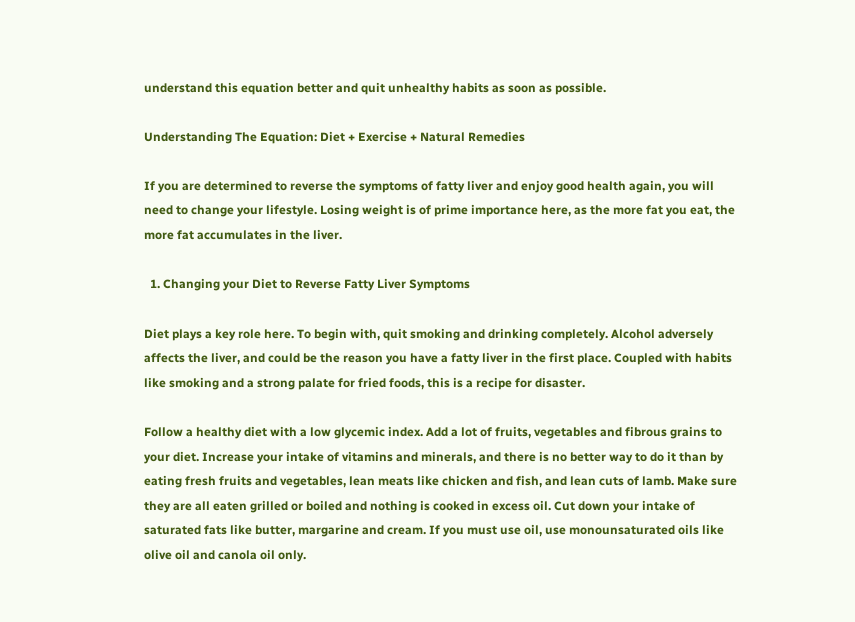understand this equation better and quit unhealthy habits as soon as possible.

Understanding The Equation: Diet + Exercise + Natural Remedies

If you are determined to reverse the symptoms of fatty liver and enjoy good health again, you will need to change your lifestyle. Losing weight is of prime importance here, as the more fat you eat, the more fat accumulates in the liver.

  1. Changing your Diet to Reverse Fatty Liver Symptoms

Diet plays a key role here. To begin with, quit smoking and drinking completely. Alcohol adversely affects the liver, and could be the reason you have a fatty liver in the first place. Coupled with habits like smoking and a strong palate for fried foods, this is a recipe for disaster.

Follow a healthy diet with a low glycemic index. Add a lot of fruits, vegetables and fibrous grains to your diet. Increase your intake of vitamins and minerals, and there is no better way to do it than by eating fresh fruits and vegetables, lean meats like chicken and fish, and lean cuts of lamb. Make sure they are all eaten grilled or boiled and nothing is cooked in excess oil. Cut down your intake of saturated fats like butter, margarine and cream. If you must use oil, use monounsaturated oils like olive oil and canola oil only.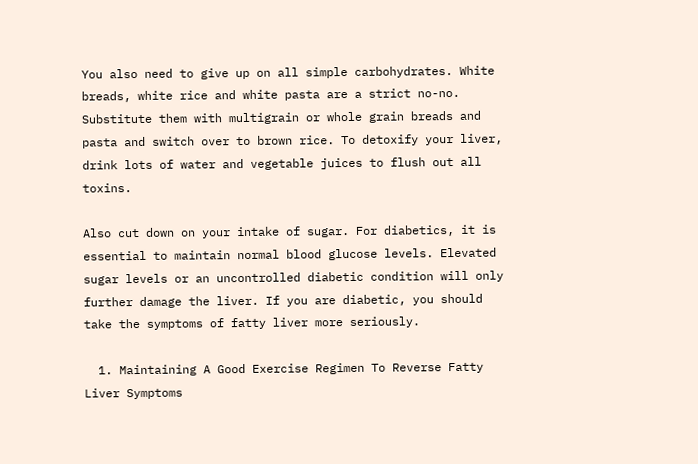You also need to give up on all simple carbohydrates. White breads, white rice and white pasta are a strict no-no. Substitute them with multigrain or whole grain breads and pasta and switch over to brown rice. To detoxify your liver, drink lots of water and vegetable juices to flush out all toxins.

Also cut down on your intake of sugar. For diabetics, it is essential to maintain normal blood glucose levels. Elevated sugar levels or an uncontrolled diabetic condition will only further damage the liver. If you are diabetic, you should take the symptoms of fatty liver more seriously.

  1. Maintaining A Good Exercise Regimen To Reverse Fatty Liver Symptoms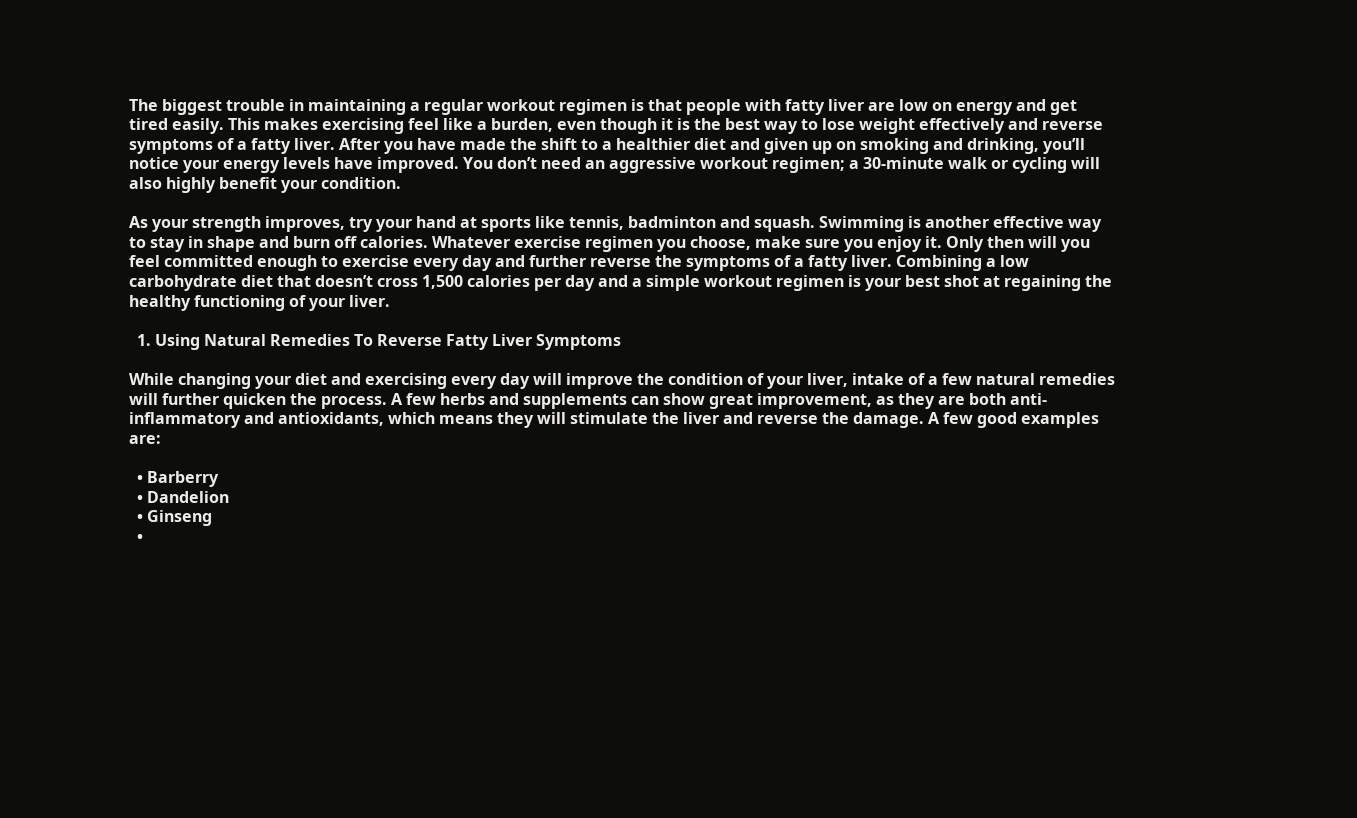The biggest trouble in maintaining a regular workout regimen is that people with fatty liver are low on energy and get tired easily. This makes exercising feel like a burden, even though it is the best way to lose weight effectively and reverse symptoms of a fatty liver. After you have made the shift to a healthier diet and given up on smoking and drinking, you’ll notice your energy levels have improved. You don’t need an aggressive workout regimen; a 30-minute walk or cycling will also highly benefit your condition.

As your strength improves, try your hand at sports like tennis, badminton and squash. Swimming is another effective way to stay in shape and burn off calories. Whatever exercise regimen you choose, make sure you enjoy it. Only then will you feel committed enough to exercise every day and further reverse the symptoms of a fatty liver. Combining a low carbohydrate diet that doesn’t cross 1,500 calories per day and a simple workout regimen is your best shot at regaining the healthy functioning of your liver.

  1. Using Natural Remedies To Reverse Fatty Liver Symptoms

While changing your diet and exercising every day will improve the condition of your liver, intake of a few natural remedies will further quicken the process. A few herbs and supplements can show great improvement, as they are both anti-inflammatory and antioxidants, which means they will stimulate the liver and reverse the damage. A few good examples are:

  • Barberry
  • Dandelion
  • Ginseng
  •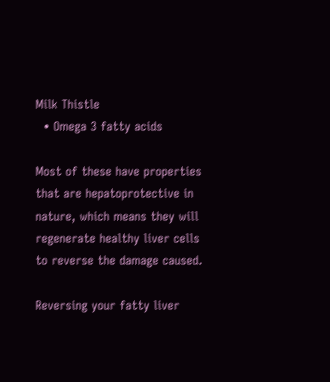Milk Thistle
  • Omega 3 fatty acids

Most of these have properties that are hepatoprotective in nature, which means they will regenerate healthy liver cells to reverse the damage caused.

Reversing your fatty liver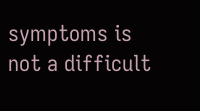symptoms is not a difficult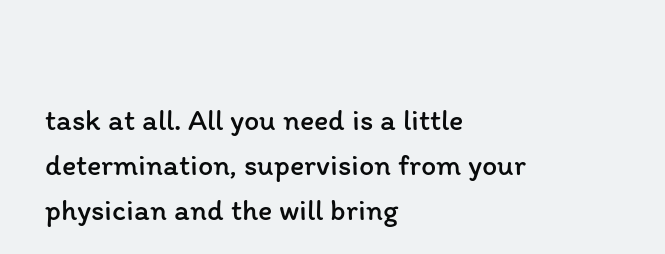task at all. All you need is a little determination, supervision from your physician and the will bring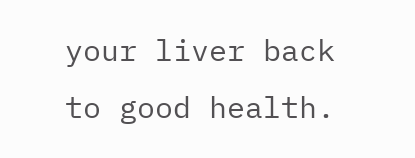your liver back to good health.